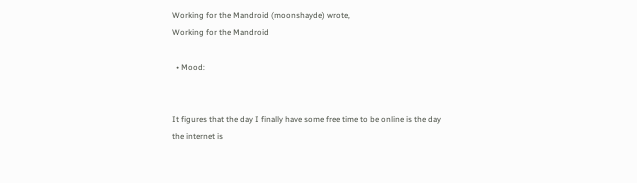Working for the Mandroid (moonshayde) wrote,
Working for the Mandroid

  • Mood:


It figures that the day I finally have some free time to be online is the day the internet is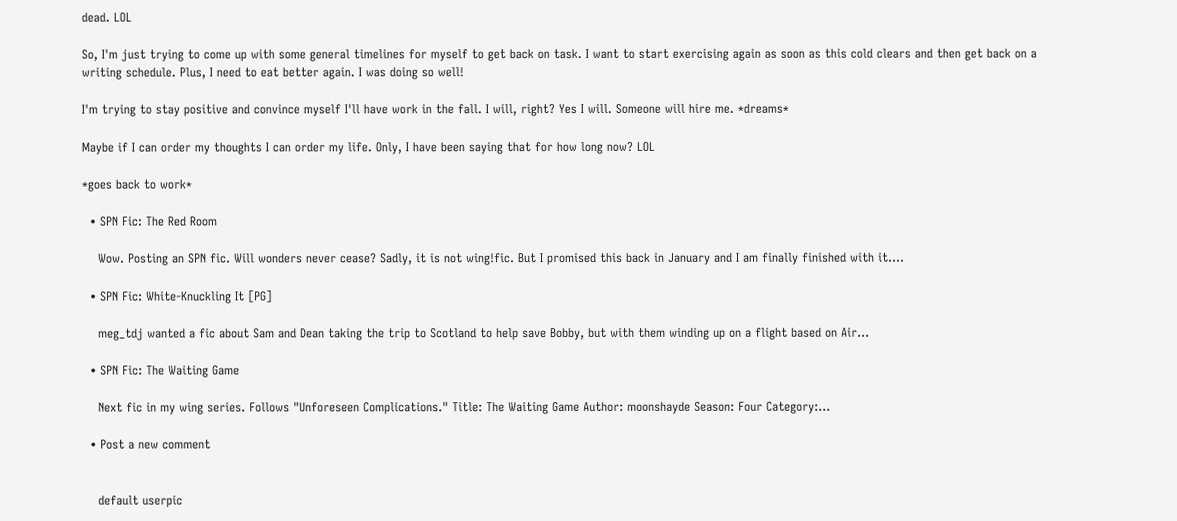dead. LOL

So, I'm just trying to come up with some general timelines for myself to get back on task. I want to start exercising again as soon as this cold clears and then get back on a writing schedule. Plus, I need to eat better again. I was doing so well!

I'm trying to stay positive and convince myself I'll have work in the fall. I will, right? Yes I will. Someone will hire me. *dreams*

Maybe if I can order my thoughts I can order my life. Only, I have been saying that for how long now? LOL

*goes back to work*

  • SPN Fic: The Red Room

    Wow. Posting an SPN fic. Will wonders never cease? Sadly, it is not wing!fic. But I promised this back in January and I am finally finished with it.…

  • SPN Fic: White-Knuckling It [PG]

    meg_tdj wanted a fic about Sam and Dean taking the trip to Scotland to help save Bobby, but with them winding up on a flight based on Air…

  • SPN Fic: The Waiting Game

    Next fic in my wing series. Follows "Unforeseen Complications." Title: The Waiting Game Author: moonshayde Season: Four Category:…

  • Post a new comment


    default userpic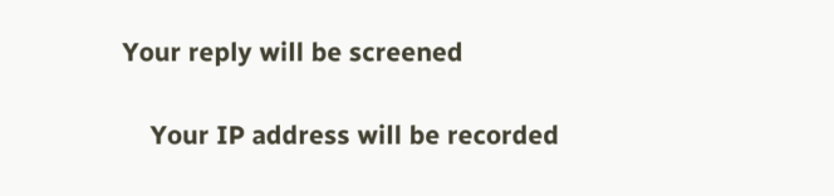Your reply will be screened

    Your IP address will be recorded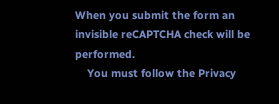When you submit the form an invisible reCAPTCHA check will be performed.
    You must follow the Privacy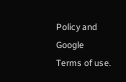Policy and Google Terms of use.